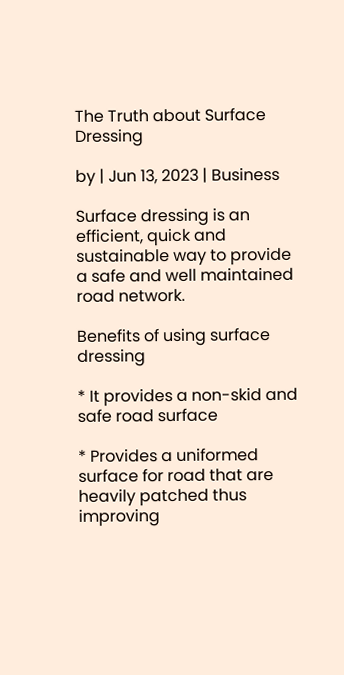The Truth about Surface Dressing

by | Jun 13, 2023 | Business

Surface dressing is an efficient, quick and sustainable way to provide a safe and well maintained road network.

Benefits of using surface dressing

* It provides a non-skid and safe road surface

* Provides a uniformed surface for road that are heavily patched thus improving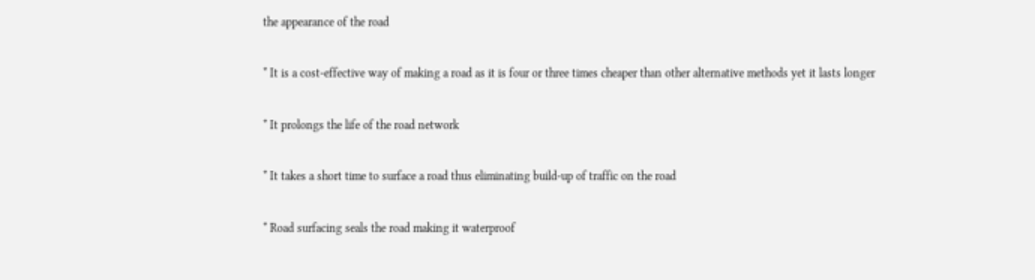the appearance of the road

* It is a cost-effective way of making a road as it is four or three times cheaper than other alternative methods yet it lasts longer

* It prolongs the life of the road network

* It takes a short time to surface a road thus eliminating build-up of traffic on the road

* Road surfacing seals the road making it waterproof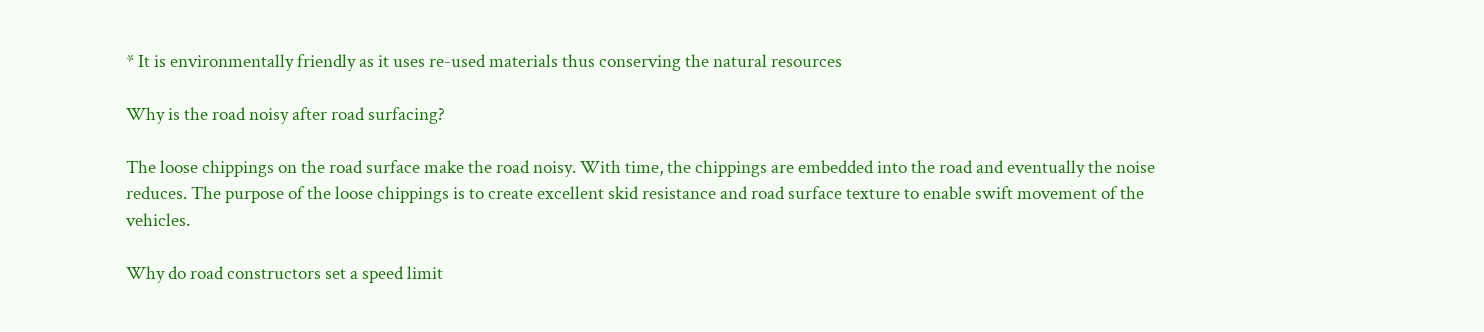* It is environmentally friendly as it uses re-used materials thus conserving the natural resources

Why is the road noisy after road surfacing?

The loose chippings on the road surface make the road noisy. With time, the chippings are embedded into the road and eventually the noise reduces. The purpose of the loose chippings is to create excellent skid resistance and road surface texture to enable swift movement of the vehicles.

Why do road constructors set a speed limit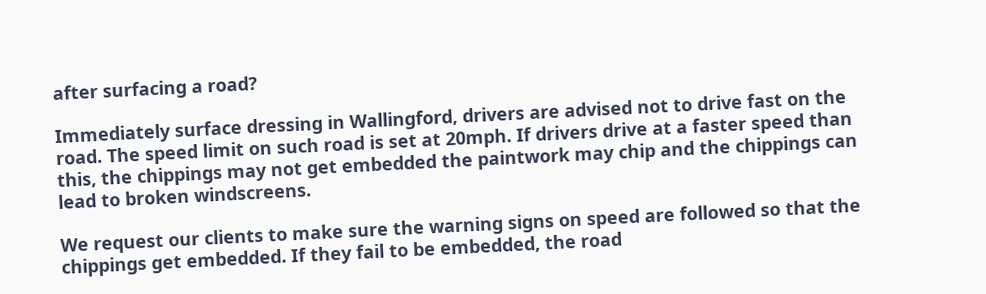after surfacing a road?

Immediately surface dressing in Wallingford, drivers are advised not to drive fast on the road. The speed limit on such road is set at 20mph. If drivers drive at a faster speed than this, the chippings may not get embedded the paintwork may chip and the chippings can lead to broken windscreens.

We request our clients to make sure the warning signs on speed are followed so that the chippings get embedded. If they fail to be embedded, the road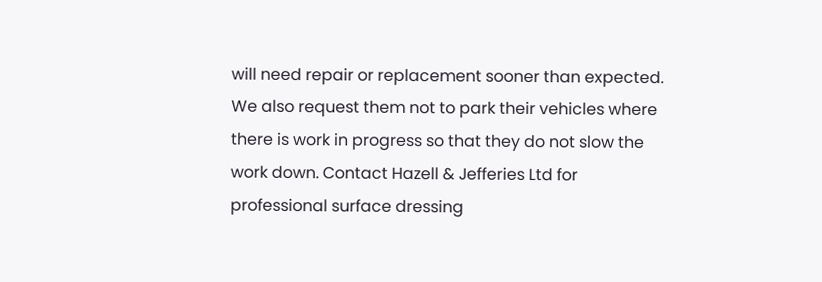will need repair or replacement sooner than expected. We also request them not to park their vehicles where there is work in progress so that they do not slow the work down. Contact Hazell & Jefferies Ltd for professional surface dressing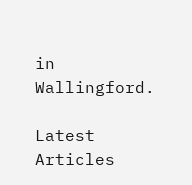in Wallingford.

Latest Articles